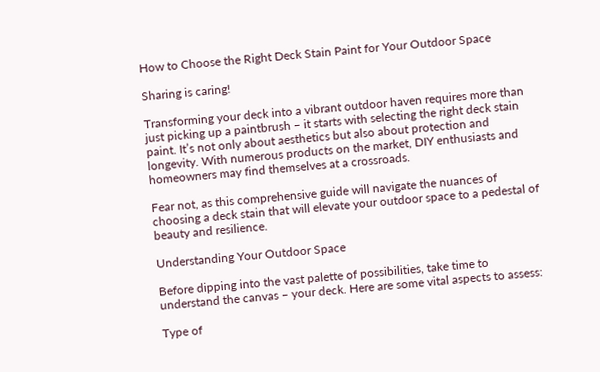How to Choose the Right Deck Stain Paint for Your Outdoor Space

Sharing is caring!

Transforming your deck into a vibrant outdoor haven requires more than just picking up a paintbrush – it starts with selecting the right deck stain paint. It’s not only about aesthetics but also about protection and longevity. With numerous products on the market, DIY enthusiasts and homeowners may find themselves at a crossroads.

Fear not, as this comprehensive guide will navigate the nuances of choosing a deck stain that will elevate your outdoor space to a pedestal of beauty and resilience.

Understanding Your Outdoor Space

Before dipping into the vast palette of possibilities, take time to understand the canvas – your deck. Here are some vital aspects to assess:

Type of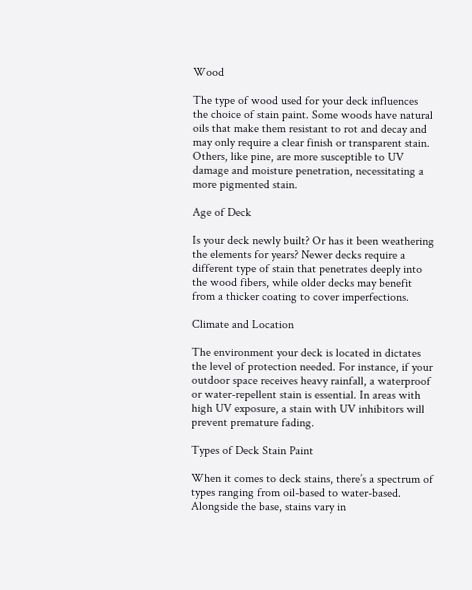Wood

The type of wood used for your deck influences the choice of stain paint. Some woods have natural oils that make them resistant to rot and decay and may only require a clear finish or transparent stain. Others, like pine, are more susceptible to UV damage and moisture penetration, necessitating a more pigmented stain.

Age of Deck

Is your deck newly built? Or has it been weathering the elements for years? Newer decks require a different type of stain that penetrates deeply into the wood fibers, while older decks may benefit from a thicker coating to cover imperfections.

Climate and Location

The environment your deck is located in dictates the level of protection needed. For instance, if your outdoor space receives heavy rainfall, a waterproof or water-repellent stain is essential. In areas with high UV exposure, a stain with UV inhibitors will prevent premature fading.

Types of Deck Stain Paint

When it comes to deck stains, there’s a spectrum of types ranging from oil-based to water-based. Alongside the base, stains vary in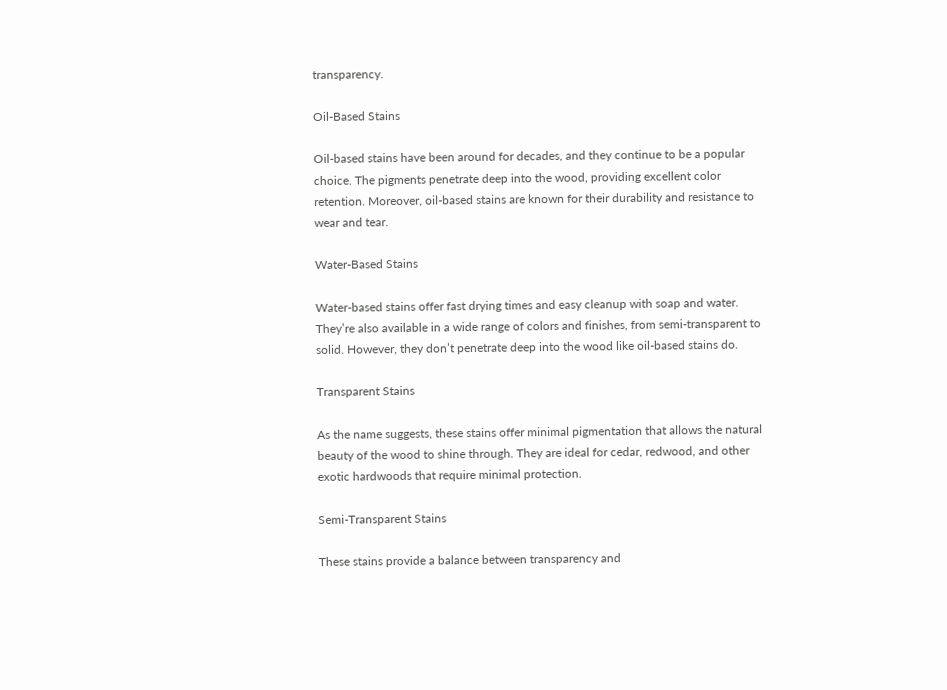transparency.

Oil-Based Stains

Oil-based stains have been around for decades, and they continue to be a popular choice. The pigments penetrate deep into the wood, providing excellent color retention. Moreover, oil-based stains are known for their durability and resistance to wear and tear.

Water-Based Stains

Water-based stains offer fast drying times and easy cleanup with soap and water. They’re also available in a wide range of colors and finishes, from semi-transparent to solid. However, they don’t penetrate deep into the wood like oil-based stains do.

Transparent Stains

As the name suggests, these stains offer minimal pigmentation that allows the natural beauty of the wood to shine through. They are ideal for cedar, redwood, and other exotic hardwoods that require minimal protection.

Semi-Transparent Stains

These stains provide a balance between transparency and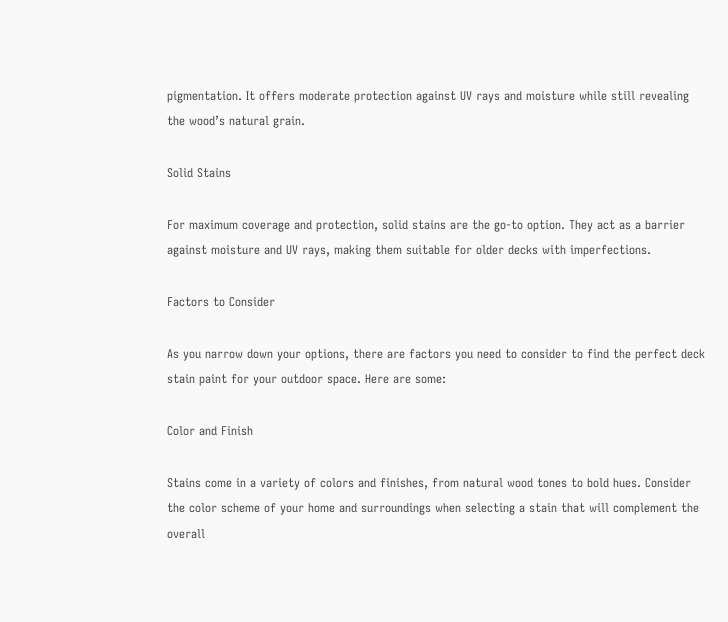pigmentation. It offers moderate protection against UV rays and moisture while still revealing the wood’s natural grain.

Solid Stains

For maximum coverage and protection, solid stains are the go-to option. They act as a barrier against moisture and UV rays, making them suitable for older decks with imperfections.

Factors to Consider

As you narrow down your options, there are factors you need to consider to find the perfect deck stain paint for your outdoor space. Here are some:

Color and Finish

Stains come in a variety of colors and finishes, from natural wood tones to bold hues. Consider the color scheme of your home and surroundings when selecting a stain that will complement the overall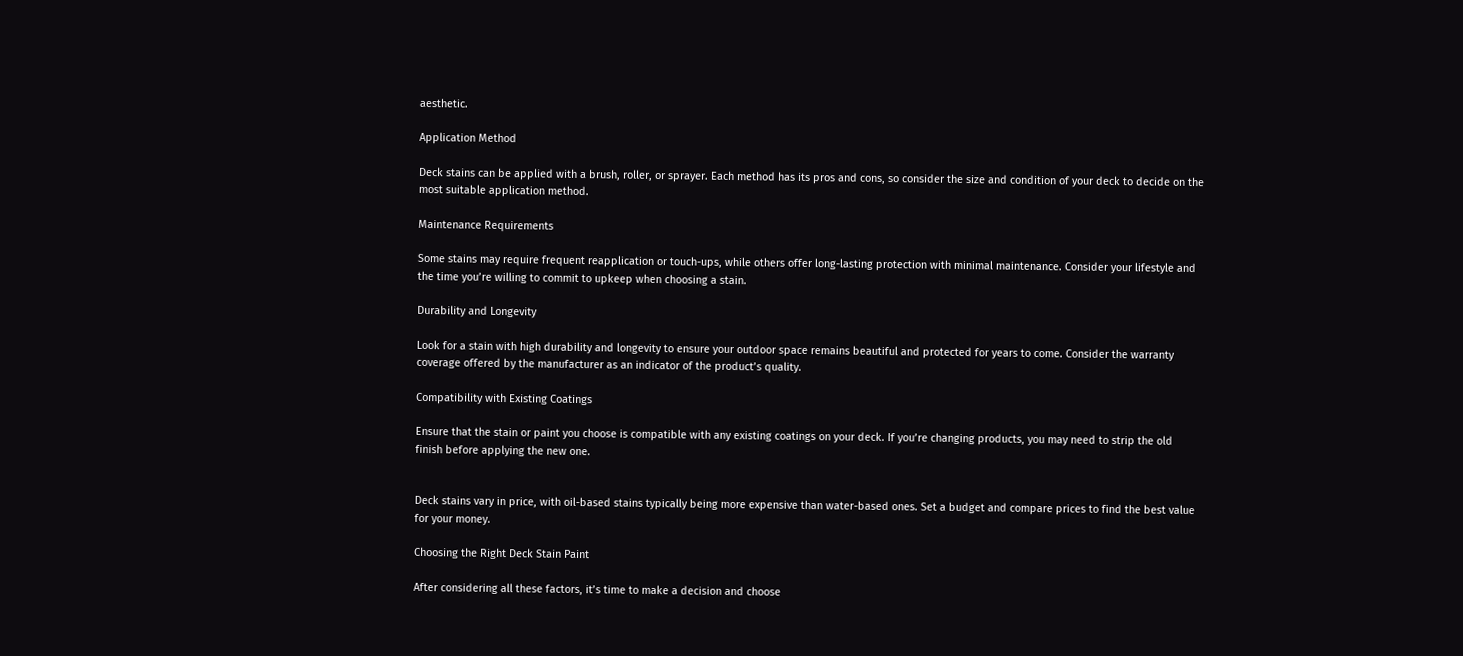aesthetic.

Application Method

Deck stains can be applied with a brush, roller, or sprayer. Each method has its pros and cons, so consider the size and condition of your deck to decide on the most suitable application method.

Maintenance Requirements

Some stains may require frequent reapplication or touch-ups, while others offer long-lasting protection with minimal maintenance. Consider your lifestyle and the time you’re willing to commit to upkeep when choosing a stain.

Durability and Longevity

Look for a stain with high durability and longevity to ensure your outdoor space remains beautiful and protected for years to come. Consider the warranty coverage offered by the manufacturer as an indicator of the product’s quality.

Compatibility with Existing Coatings

Ensure that the stain or paint you choose is compatible with any existing coatings on your deck. If you’re changing products, you may need to strip the old finish before applying the new one.


Deck stains vary in price, with oil-based stains typically being more expensive than water-based ones. Set a budget and compare prices to find the best value for your money.

Choosing the Right Deck Stain Paint

After considering all these factors, it’s time to make a decision and choose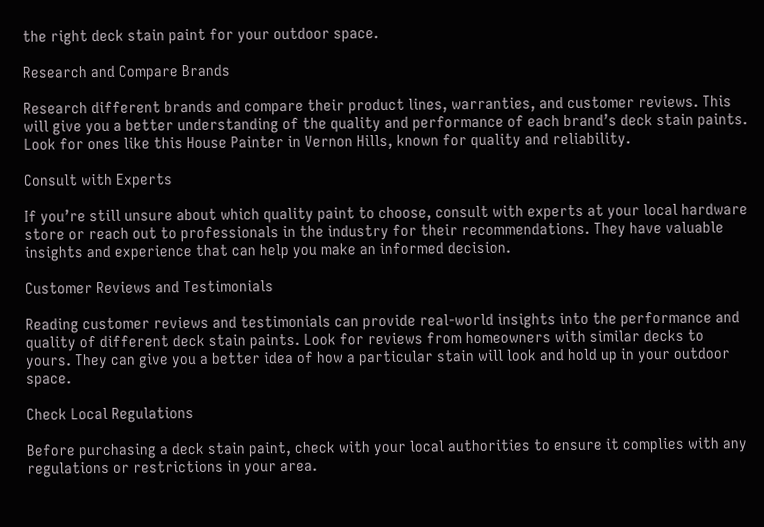the right deck stain paint for your outdoor space.

Research and Compare Brands

Research different brands and compare their product lines, warranties, and customer reviews. This will give you a better understanding of the quality and performance of each brand’s deck stain paints. Look for ones like this House Painter in Vernon Hills, known for quality and reliability.

Consult with Experts

If you’re still unsure about which quality paint to choose, consult with experts at your local hardware store or reach out to professionals in the industry for their recommendations. They have valuable insights and experience that can help you make an informed decision.

Customer Reviews and Testimonials

Reading customer reviews and testimonials can provide real-world insights into the performance and quality of different deck stain paints. Look for reviews from homeowners with similar decks to yours. They can give you a better idea of how a particular stain will look and hold up in your outdoor space.

Check Local Regulations

Before purchasing a deck stain paint, check with your local authorities to ensure it complies with any regulations or restrictions in your area.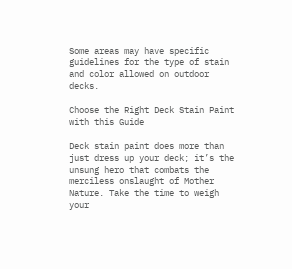Some areas may have specific guidelines for the type of stain and color allowed on outdoor decks.

Choose the Right Deck Stain Paint with this Guide

Deck stain paint does more than just dress up your deck; it’s the unsung hero that combats the merciless onslaught of Mother Nature. Take the time to weigh your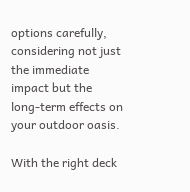options carefully, considering not just the immediate impact but the long-term effects on your outdoor oasis.

With the right deck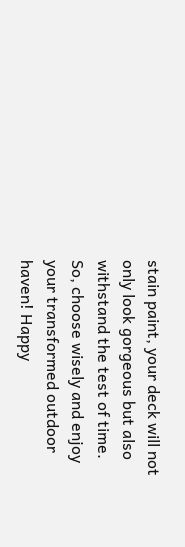stain paint, your deck will not only look gorgeous but also withstand the test of time. So, choose wisely and enjoy your transformed outdoor haven! Happy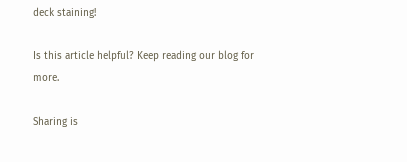deck staining!

Is this article helpful? Keep reading our blog for more.

Sharing is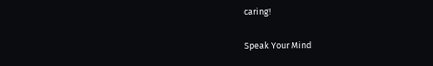caring!

Speak Your Mind